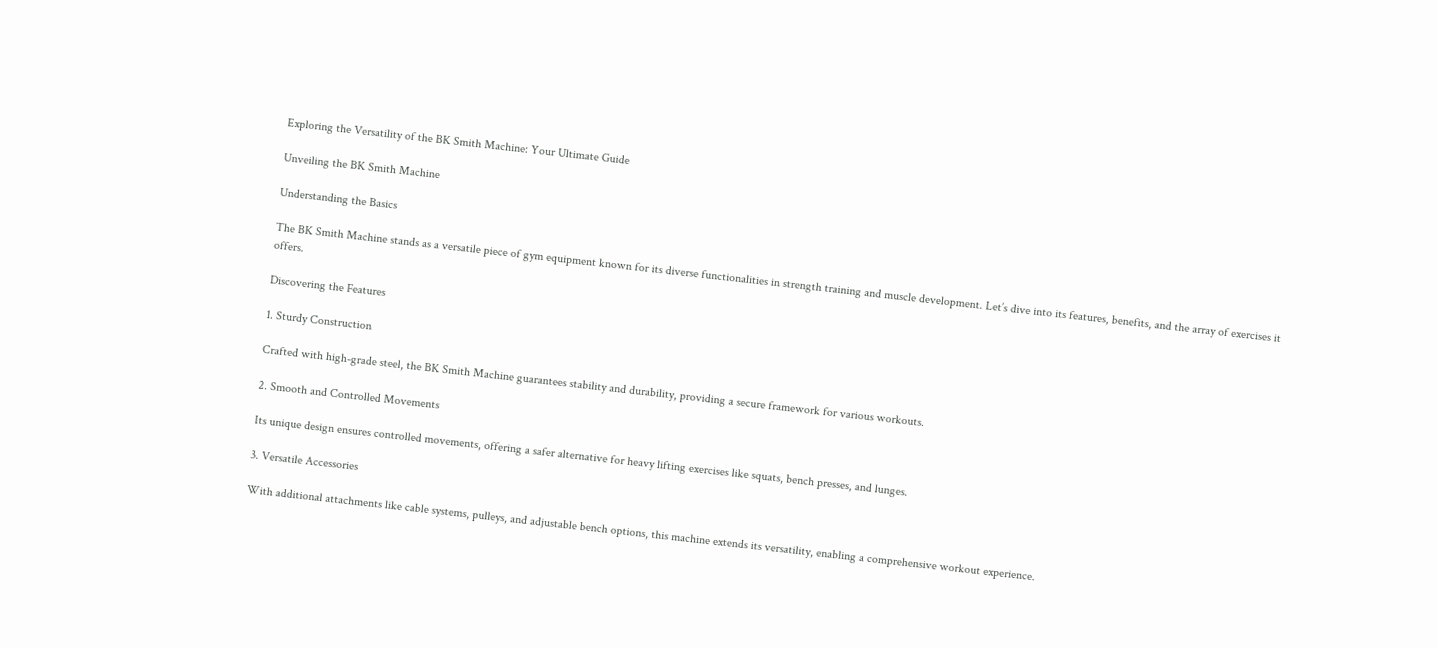Exploring the Versatility of the BK Smith Machine: Your Ultimate Guide

Unveiling the BK Smith Machine

Understanding the Basics

The BK Smith Machine stands as a versatile piece of gym equipment known for its diverse functionalities in strength training and muscle development. Let’s dive into its features, benefits, and the array of exercises it offers.

Discovering the Features

1. Sturdy Construction

Crafted with high-grade steel, the BK Smith Machine guarantees stability and durability, providing a secure framework for various workouts.

2. Smooth and Controlled Movements

Its unique design ensures controlled movements, offering a safer alternative for heavy lifting exercises like squats, bench presses, and lunges.

3. Versatile Accessories

With additional attachments like cable systems, pulleys, and adjustable bench options, this machine extends its versatility, enabling a comprehensive workout experience.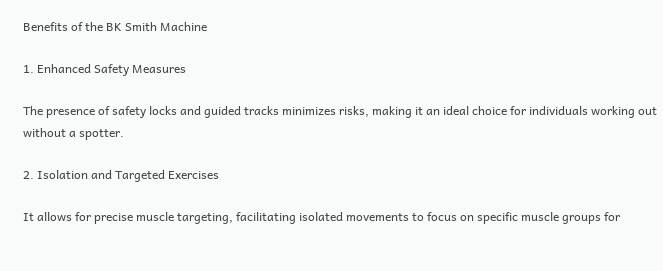Benefits of the BK Smith Machine

1. Enhanced Safety Measures

The presence of safety locks and guided tracks minimizes risks, making it an ideal choice for individuals working out without a spotter.

2. Isolation and Targeted Exercises

It allows for precise muscle targeting, facilitating isolated movements to focus on specific muscle groups for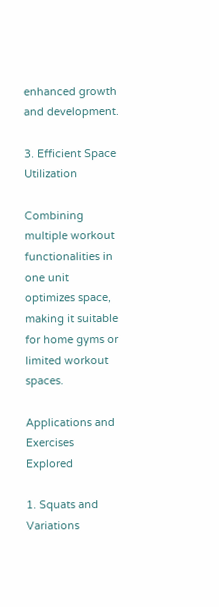enhanced growth and development.

3. Efficient Space Utilization

Combining multiple workout functionalities in one unit optimizes space, making it suitable for home gyms or limited workout spaces.

Applications and Exercises Explored

1. Squats and Variations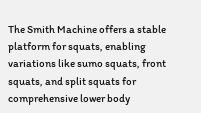The Smith Machine offers a stable platform for squats, enabling variations like sumo squats, front squats, and split squats for comprehensive lower body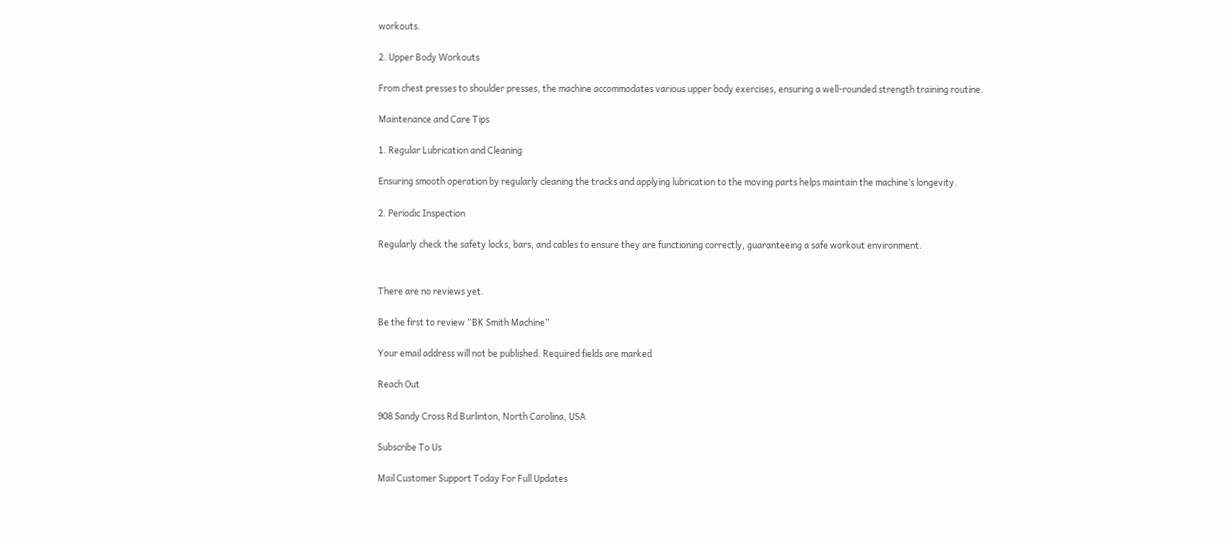workouts.

2. Upper Body Workouts

From chest presses to shoulder presses, the machine accommodates various upper body exercises, ensuring a well-rounded strength training routine.

Maintenance and Care Tips

1. Regular Lubrication and Cleaning

Ensuring smooth operation by regularly cleaning the tracks and applying lubrication to the moving parts helps maintain the machine’s longevity.

2. Periodic Inspection

Regularly check the safety locks, bars, and cables to ensure they are functioning correctly, guaranteeing a safe workout environment.


There are no reviews yet.

Be the first to review “BK Smith Machine”

Your email address will not be published. Required fields are marked

Reach Out

908 Sandy Cross Rd Burlinton, North Carolina, USA

Subscribe To Us

Mail Customer Support Today For Full Updates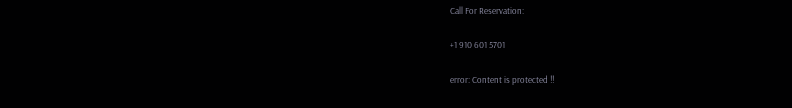Call For Reservation:

+1 910 601 5701

error: Content is protected !!